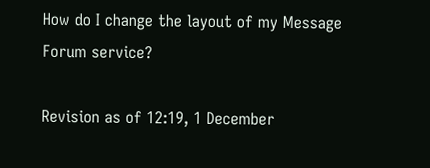How do I change the layout of my Message Forum service?

Revision as of 12:19, 1 December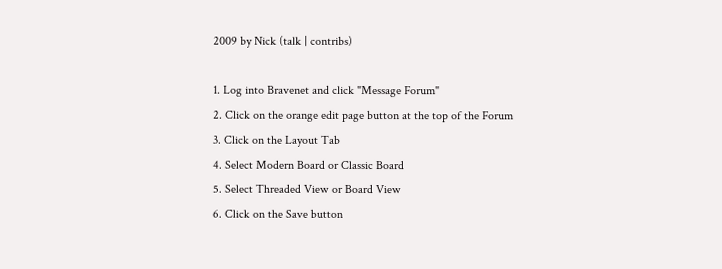2009 by Nick (talk | contribs)

1. Log into Bravenet and click "Message Forum"
2. Click on the orange edit page button at the top of the Forum
3. Click on the Layout Tab
4. Select Modern Board or Classic Board
5. Select Threaded View or Board View
6. Click on the Save button